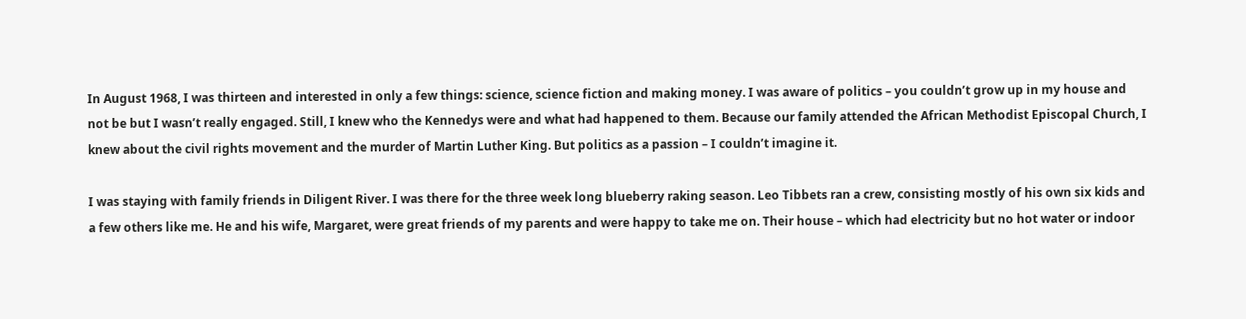In August 1968, I was thirteen and interested in only a few things: science, science fiction and making money. I was aware of politics – you couldn’t grow up in my house and not be but I wasn’t really engaged. Still, I knew who the Kennedys were and what had happened to them. Because our family attended the African Methodist Episcopal Church, I knew about the civil rights movement and the murder of Martin Luther King. But politics as a passion – I couldn’t imagine it.

I was staying with family friends in Diligent River. I was there for the three week long blueberry raking season. Leo Tibbets ran a crew, consisting mostly of his own six kids and a few others like me. He and his wife, Margaret, were great friends of my parents and were happy to take me on. Their house – which had electricity but no hot water or indoor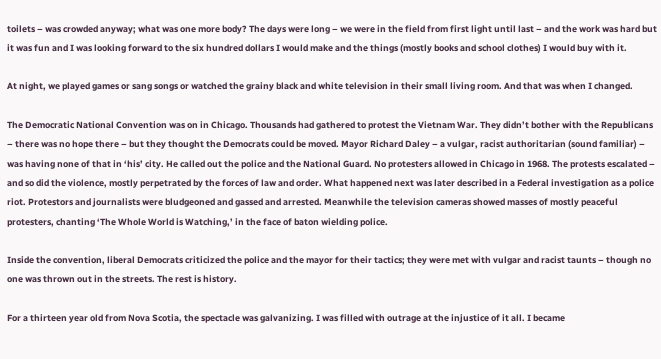toilets – was crowded anyway; what was one more body? The days were long – we were in the field from first light until last – and the work was hard but it was fun and I was looking forward to the six hundred dollars I would make and the things (mostly books and school clothes) I would buy with it.

At night, we played games or sang songs or watched the grainy black and white television in their small living room. And that was when I changed.

The Democratic National Convention was on in Chicago. Thousands had gathered to protest the Vietnam War. They didn’t bother with the Republicans – there was no hope there – but they thought the Democrats could be moved. Mayor Richard Daley – a vulgar, racist authoritarian (sound familiar) – was having none of that in ‘his’ city. He called out the police and the National Guard. No protesters allowed in Chicago in 1968. The protests escalated – and so did the violence, mostly perpetrated by the forces of law and order. What happened next was later described in a Federal investigation as a police riot. Protestors and journalists were bludgeoned and gassed and arrested. Meanwhile the television cameras showed masses of mostly peaceful protesters, chanting ‘The Whole World is Watching,’ in the face of baton wielding police.

Inside the convention, liberal Democrats criticized the police and the mayor for their tactics; they were met with vulgar and racist taunts – though no one was thrown out in the streets. The rest is history.

For a thirteen year old from Nova Scotia, the spectacle was galvanizing. I was filled with outrage at the injustice of it all. I became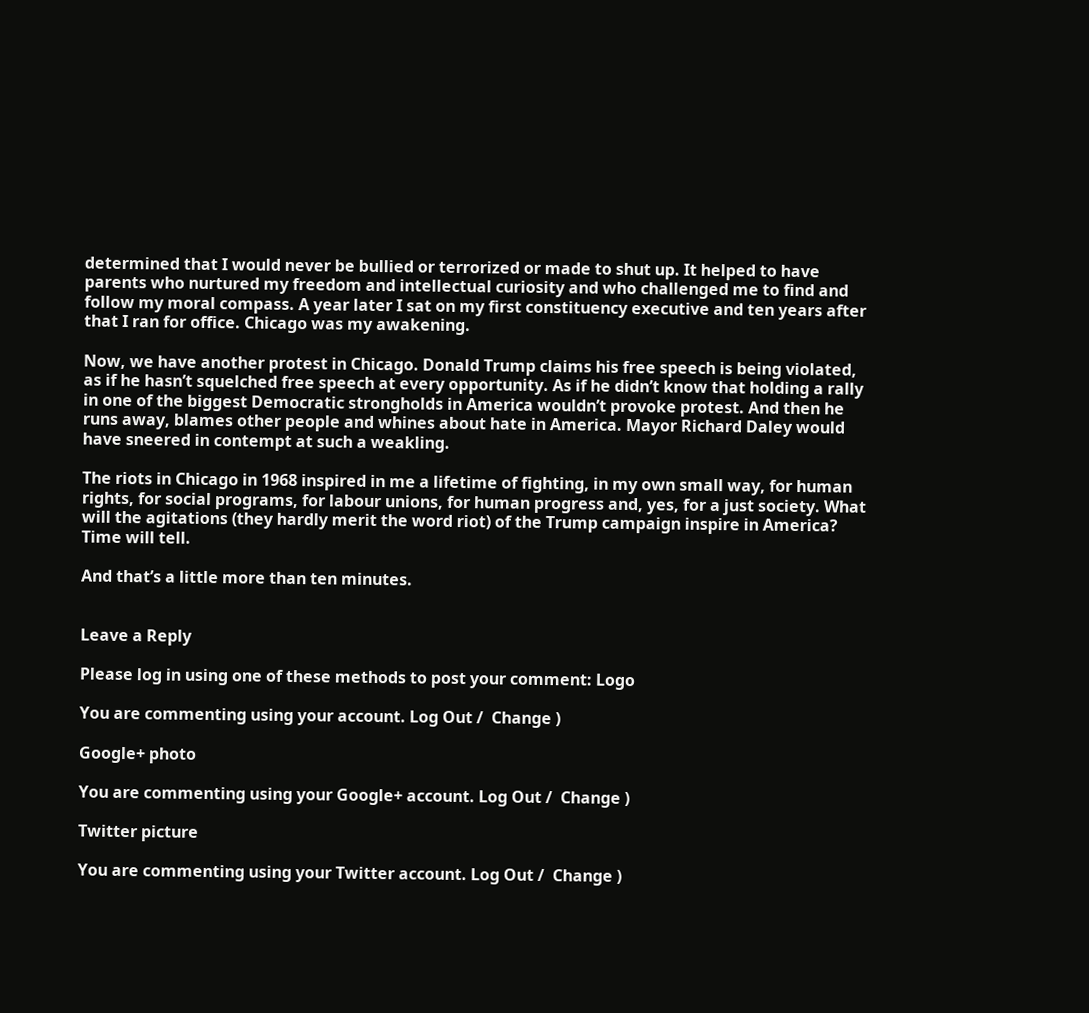determined that I would never be bullied or terrorized or made to shut up. It helped to have parents who nurtured my freedom and intellectual curiosity and who challenged me to find and follow my moral compass. A year later I sat on my first constituency executive and ten years after that I ran for office. Chicago was my awakening.

Now, we have another protest in Chicago. Donald Trump claims his free speech is being violated, as if he hasn’t squelched free speech at every opportunity. As if he didn’t know that holding a rally in one of the biggest Democratic strongholds in America wouldn’t provoke protest. And then he runs away, blames other people and whines about hate in America. Mayor Richard Daley would have sneered in contempt at such a weakling.

The riots in Chicago in 1968 inspired in me a lifetime of fighting, in my own small way, for human rights, for social programs, for labour unions, for human progress and, yes, for a just society. What will the agitations (they hardly merit the word riot) of the Trump campaign inspire in America? Time will tell.

And that’s a little more than ten minutes.


Leave a Reply

Please log in using one of these methods to post your comment: Logo

You are commenting using your account. Log Out /  Change )

Google+ photo

You are commenting using your Google+ account. Log Out /  Change )

Twitter picture

You are commenting using your Twitter account. Log Out /  Change )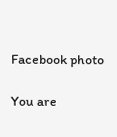Facebook photo

You are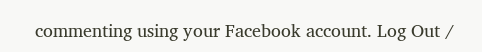commenting using your Facebook account. Log Out /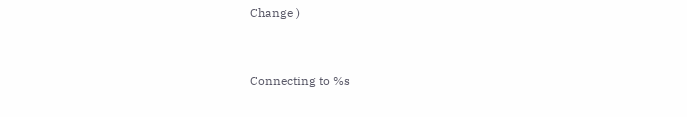Change )


Connecting to %s